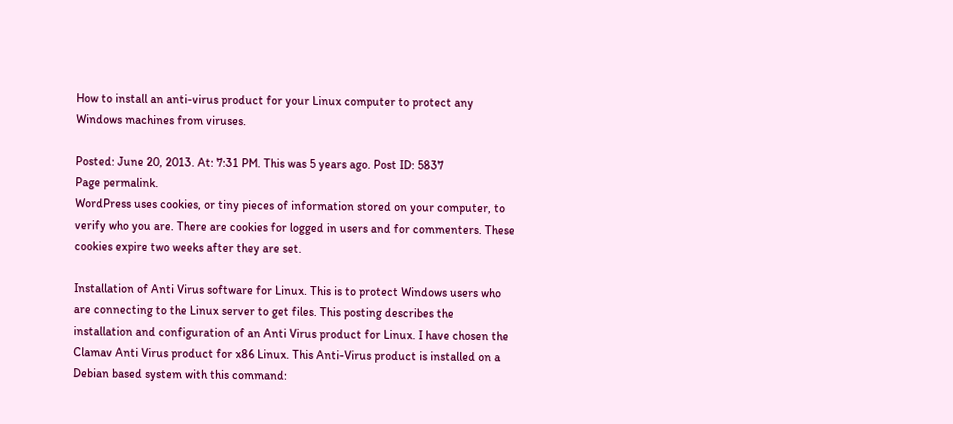How to install an anti-virus product for your Linux computer to protect any Windows machines from viruses.

Posted: June 20, 2013. At: 7:31 PM. This was 5 years ago. Post ID: 5837
Page permalink.
WordPress uses cookies, or tiny pieces of information stored on your computer, to verify who you are. There are cookies for logged in users and for commenters. These cookies expire two weeks after they are set.

Installation of Anti Virus software for Linux. This is to protect Windows users who are connecting to the Linux server to get files. This posting describes the installation and configuration of an Anti Virus product for Linux. I have chosen the Clamav Anti Virus product for x86 Linux. This Anti-Virus product is installed on a Debian based system with this command: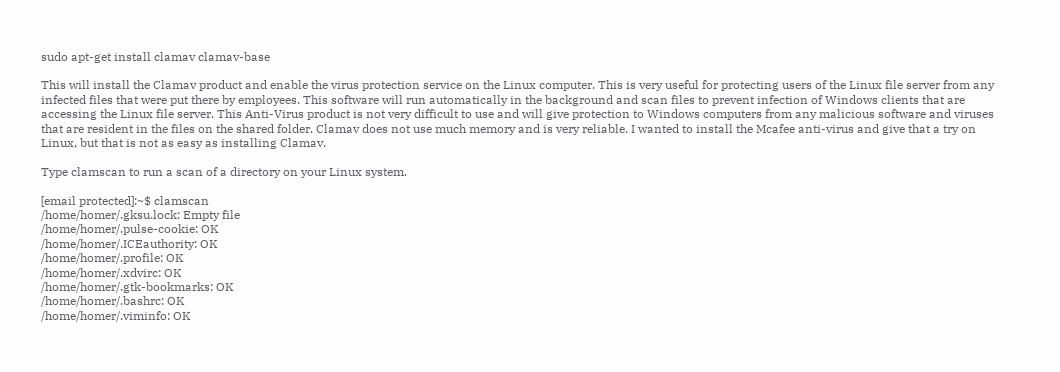sudo apt-get install clamav clamav-base

This will install the Clamav product and enable the virus protection service on the Linux computer. This is very useful for protecting users of the Linux file server from any infected files that were put there by employees. This software will run automatically in the background and scan files to prevent infection of Windows clients that are accessing the Linux file server. This Anti-Virus product is not very difficult to use and will give protection to Windows computers from any malicious software and viruses that are resident in the files on the shared folder. Clamav does not use much memory and is very reliable. I wanted to install the Mcafee anti-virus and give that a try on Linux, but that is not as easy as installing Clamav.

Type clamscan to run a scan of a directory on your Linux system.

[email protected]:~$ clamscan
/home/homer/.gksu.lock: Empty file
/home/homer/.pulse-cookie: OK
/home/homer/.ICEauthority: OK
/home/homer/.profile: OK
/home/homer/.xdvirc: OK
/home/homer/.gtk-bookmarks: OK
/home/homer/.bashrc: OK
/home/homer/.viminfo: OK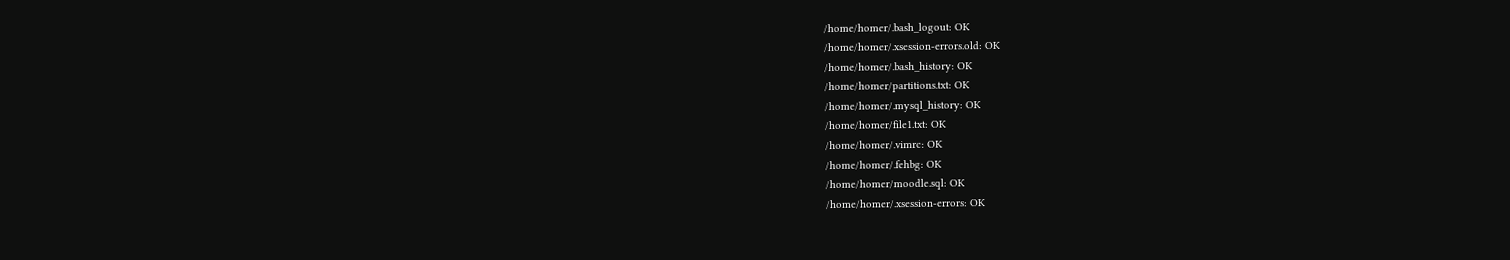/home/homer/.bash_logout: OK
/home/homer/.xsession-errors.old: OK
/home/homer/.bash_history: OK
/home/homer/partitions.txt: OK
/home/homer/.mysql_history: OK
/home/homer/file1.txt: OK
/home/homer/.vimrc: OK
/home/homer/.fehbg: OK
/home/homer/moodle.sql: OK
/home/homer/.xsession-errors: OK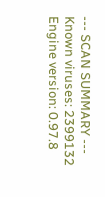--- SCAN SUMMARY ---
Known viruses: 2399132
Engine version: 0.97.8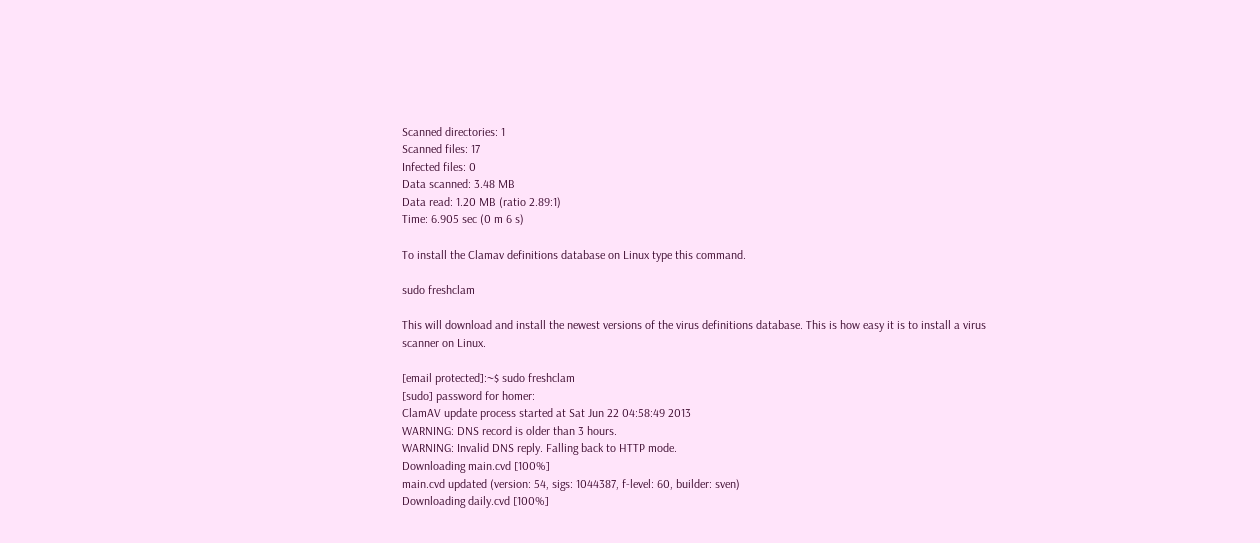Scanned directories: 1
Scanned files: 17
Infected files: 0
Data scanned: 3.48 MB
Data read: 1.20 MB (ratio 2.89:1)
Time: 6.905 sec (0 m 6 s)

To install the Clamav definitions database on Linux type this command.

sudo freshclam

This will download and install the newest versions of the virus definitions database. This is how easy it is to install a virus scanner on Linux.

[email protected]:~$ sudo freshclam
[sudo] password for homer:
ClamAV update process started at Sat Jun 22 04:58:49 2013
WARNING: DNS record is older than 3 hours.
WARNING: Invalid DNS reply. Falling back to HTTP mode.
Downloading main.cvd [100%]
main.cvd updated (version: 54, sigs: 1044387, f-level: 60, builder: sven)
Downloading daily.cvd [100%]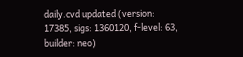daily.cvd updated (version: 17385, sigs: 1360120, f-level: 63, builder: neo)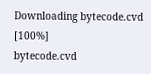Downloading bytecode.cvd [100%]
bytecode.cvd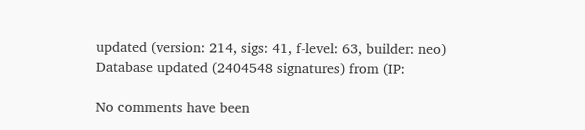updated (version: 214, sigs: 41, f-level: 63, builder: neo)
Database updated (2404548 signatures) from (IP:

No comments have been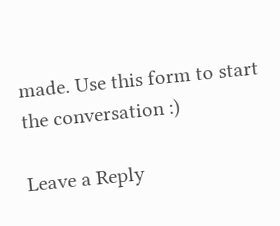made. Use this form to start the conversation :)

Leave a Reply